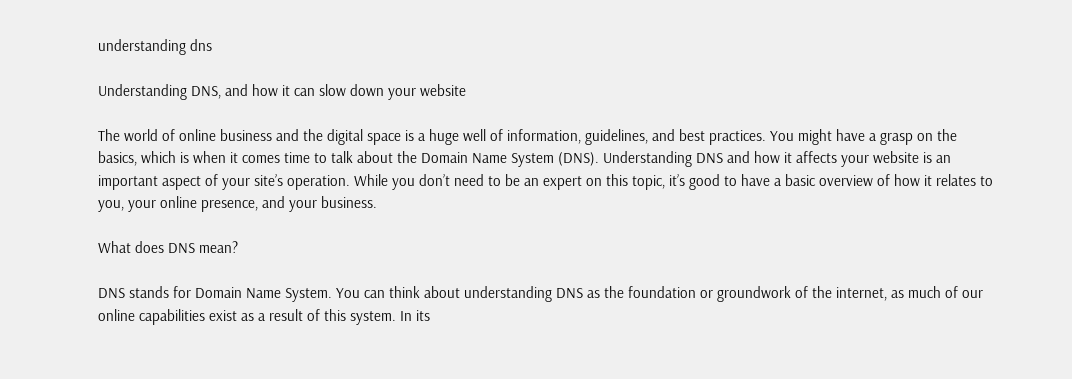understanding dns

Understanding DNS, and how it can slow down your website

The world of online business and the digital space is a huge well of information, guidelines, and best practices. You might have a grasp on the basics, which is when it comes time to talk about the Domain Name System (DNS). Understanding DNS and how it affects your website is an important aspect of your site’s operation. While you don’t need to be an expert on this topic, it’s good to have a basic overview of how it relates to you, your online presence, and your business.

What does DNS mean?

DNS stands for Domain Name System. You can think about understanding DNS as the foundation or groundwork of the internet, as much of our online capabilities exist as a result of this system. In its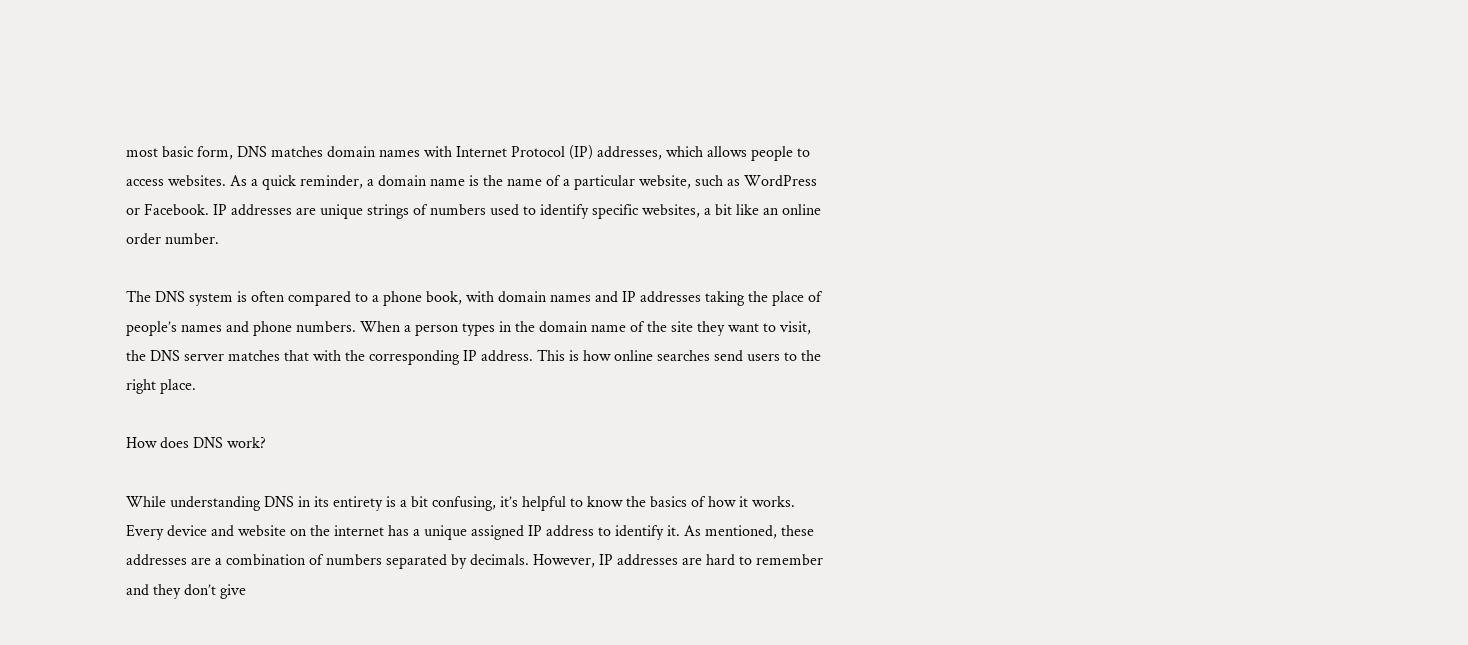most basic form, DNS matches domain names with Internet Protocol (IP) addresses, which allows people to access websites. As a quick reminder, a domain name is the name of a particular website, such as WordPress or Facebook. IP addresses are unique strings of numbers used to identify specific websites, a bit like an online order number.

The DNS system is often compared to a phone book, with domain names and IP addresses taking the place of people’s names and phone numbers. When a person types in the domain name of the site they want to visit, the DNS server matches that with the corresponding IP address. This is how online searches send users to the right place.

How does DNS work?

While understanding DNS in its entirety is a bit confusing, it’s helpful to know the basics of how it works. Every device and website on the internet has a unique assigned IP address to identify it. As mentioned, these addresses are a combination of numbers separated by decimals. However, IP addresses are hard to remember and they don’t give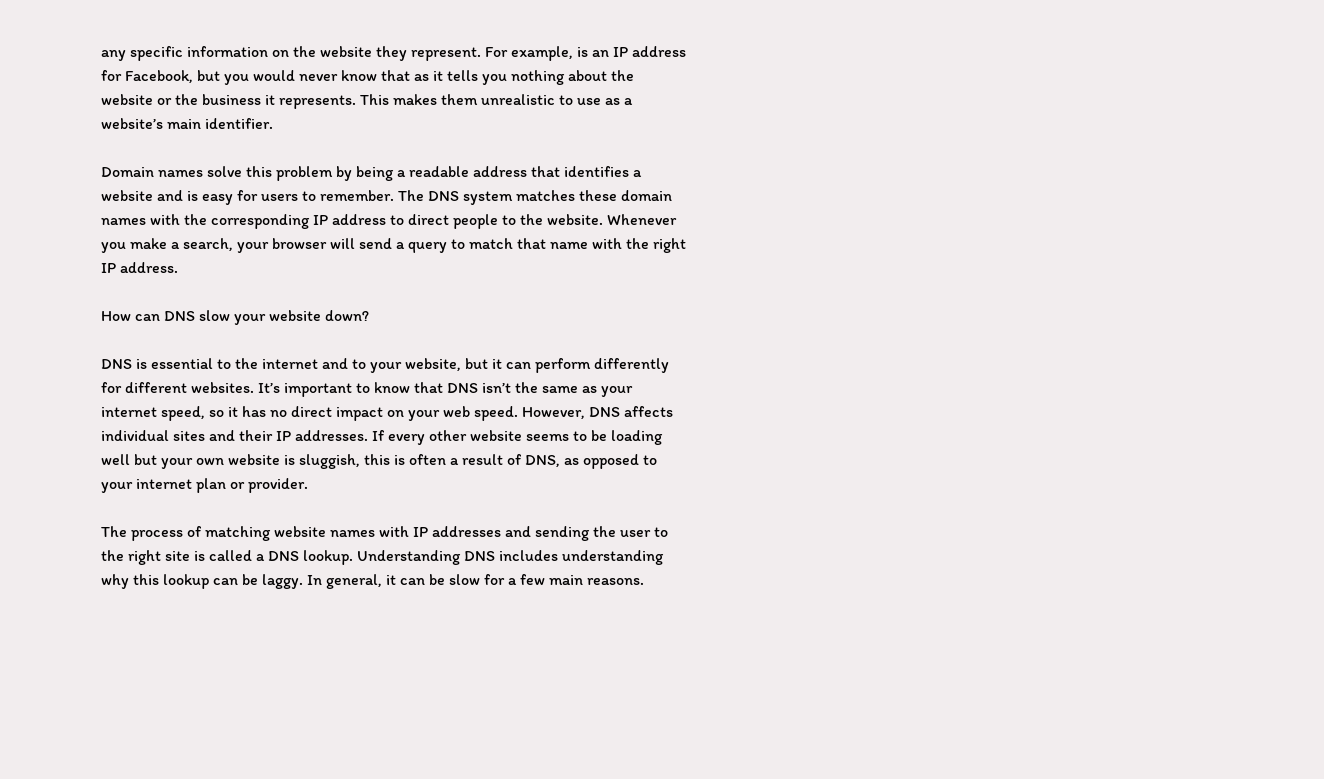any specific information on the website they represent. For example, is an IP address for Facebook, but you would never know that as it tells you nothing about the website or the business it represents. This makes them unrealistic to use as a website’s main identifier.

Domain names solve this problem by being a readable address that identifies a website and is easy for users to remember. The DNS system matches these domain names with the corresponding IP address to direct people to the website. Whenever you make a search, your browser will send a query to match that name with the right IP address.

How can DNS slow your website down?

DNS is essential to the internet and to your website, but it can perform differently for different websites. It’s important to know that DNS isn’t the same as your internet speed, so it has no direct impact on your web speed. However, DNS affects individual sites and their IP addresses. If every other website seems to be loading well but your own website is sluggish, this is often a result of DNS, as opposed to your internet plan or provider.

The process of matching website names with IP addresses and sending the user to the right site is called a DNS lookup. Understanding DNS includes understanding why this lookup can be laggy. In general, it can be slow for a few main reasons.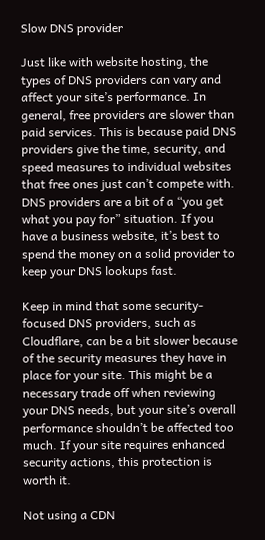Slow DNS provider

Just like with website hosting, the types of DNS providers can vary and affect your site’s performance. In general, free providers are slower than paid services. This is because paid DNS providers give the time, security, and speed measures to individual websites that free ones just can’t compete with. DNS providers are a bit of a “you get what you pay for” situation. If you have a business website, it’s best to spend the money on a solid provider to keep your DNS lookups fast.

Keep in mind that some security-focused DNS providers, such as Cloudflare, can be a bit slower because of the security measures they have in place for your site. This might be a necessary trade off when reviewing your DNS needs, but your site’s overall performance shouldn’t be affected too much. If your site requires enhanced security actions, this protection is worth it.

Not using a CDN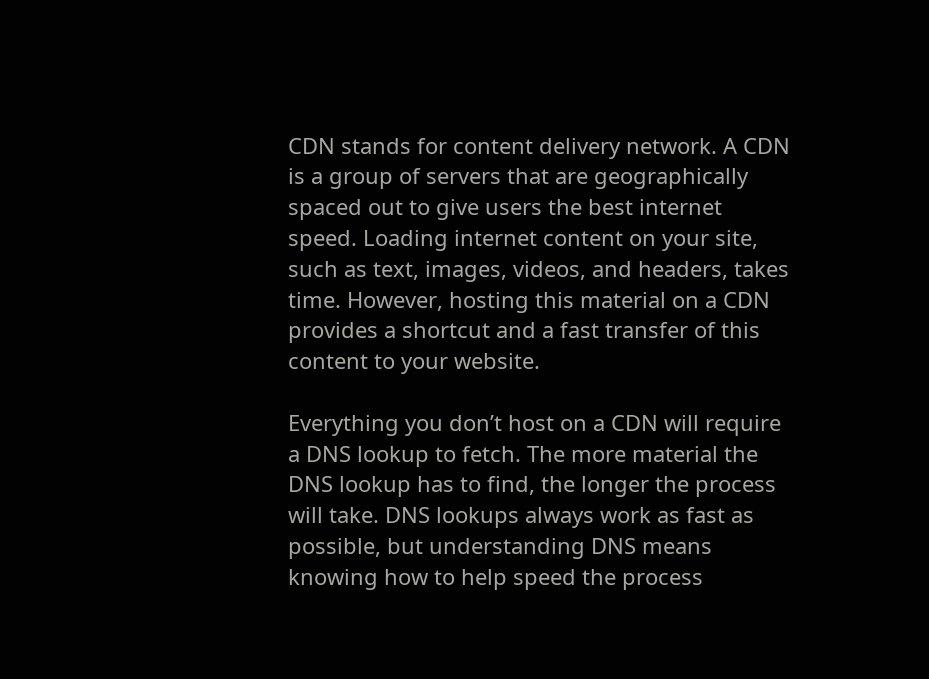CDN stands for content delivery network. A CDN is a group of servers that are geographically spaced out to give users the best internet speed. Loading internet content on your site, such as text, images, videos, and headers, takes time. However, hosting this material on a CDN provides a shortcut and a fast transfer of this content to your website.

Everything you don’t host on a CDN will require a DNS lookup to fetch. The more material the DNS lookup has to find, the longer the process will take. DNS lookups always work as fast as possible, but understanding DNS means knowing how to help speed the process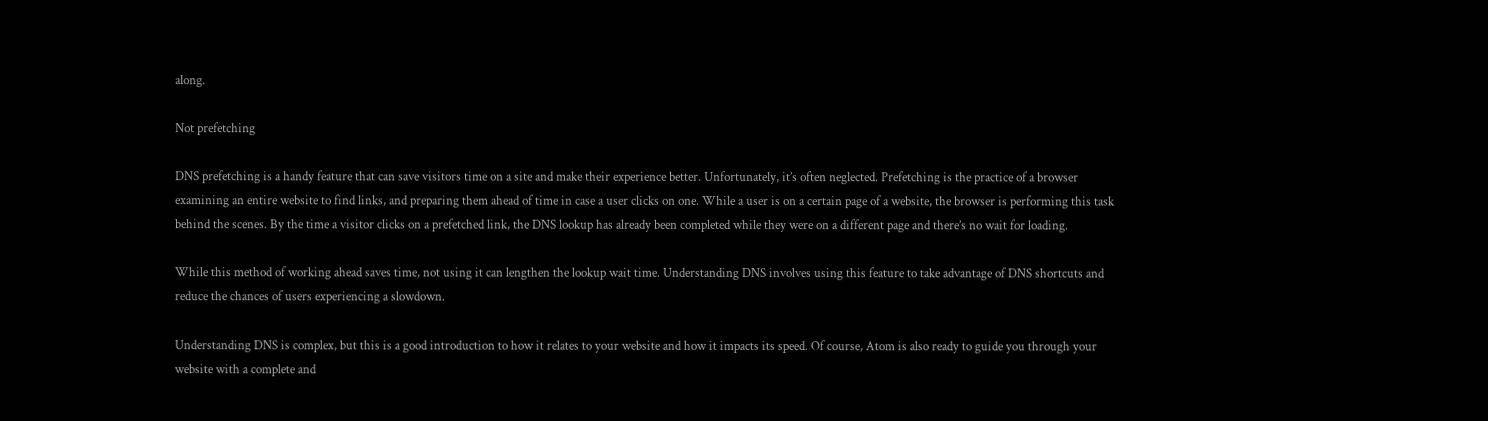along.

Not prefetching

DNS prefetching is a handy feature that can save visitors time on a site and make their experience better. Unfortunately, it’s often neglected. Prefetching is the practice of a browser examining an entire website to find links, and preparing them ahead of time in case a user clicks on one. While a user is on a certain page of a website, the browser is performing this task behind the scenes. By the time a visitor clicks on a prefetched link, the DNS lookup has already been completed while they were on a different page and there’s no wait for loading.

While this method of working ahead saves time, not using it can lengthen the lookup wait time. Understanding DNS involves using this feature to take advantage of DNS shortcuts and reduce the chances of users experiencing a slowdown.

Understanding DNS is complex, but this is a good introduction to how it relates to your website and how it impacts its speed. Of course, Atom is also ready to guide you through your website with a complete and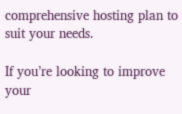comprehensive hosting plan to suit your needs.

If you’re looking to improve your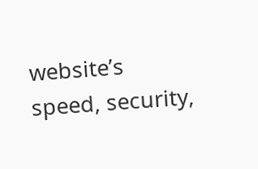website’s speed, security,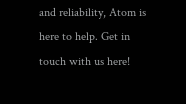and reliability, Atom is here to help. Get in touch with us here!